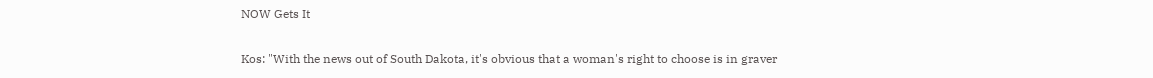NOW Gets It

Kos: "With the news out of South Dakota, it's obvious that a woman's right to choose is in graver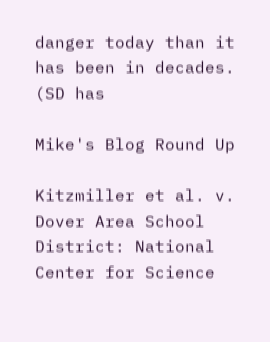danger today than it has been in decades. (SD has

Mike's Blog Round Up

Kitzmiller et al. v. Dover Area School District: National Center for Science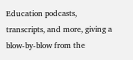Education podcasts, transcripts, and more, giving a blow-by-blow from the